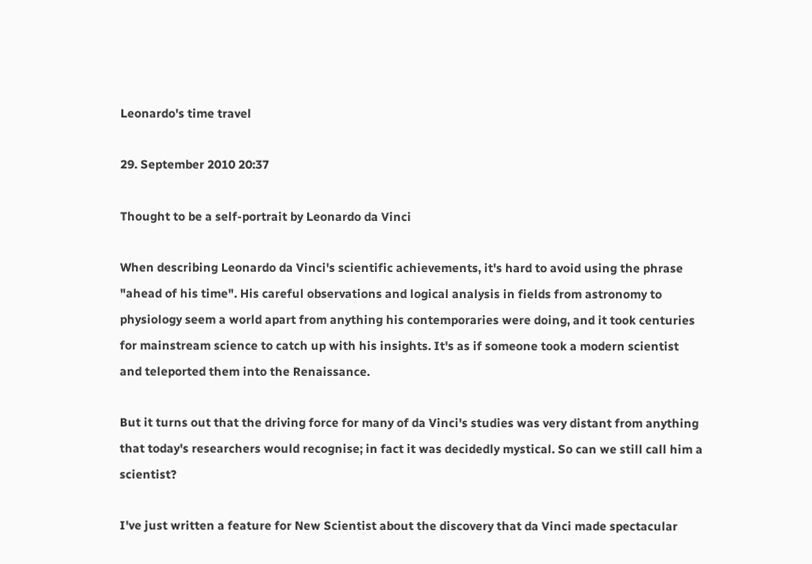Leonardo's time travel

29. September 2010 20:37

Thought to be a self-portrait by Leonardo da Vinci

When describing Leonardo da Vinci's scientific achievements, it's hard to avoid using the phrase "ahead of his time". His careful observations and logical analysis in fields from astronomy to physiology seem a world apart from anything his contemporaries were doing, and it took centuries for mainstream science to catch up with his insights. It's as if someone took a modern scientist and teleported them into the Renaissance.

But it turns out that the driving force for many of da Vinci's studies was very distant from anything that today's researchers would recognise; in fact it was decidedly mystical. So can we still call him a scientist?

I've just written a feature for New Scientist about the discovery that da Vinci made spectacular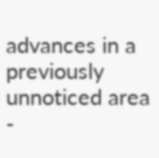advances in a previously unnoticed area -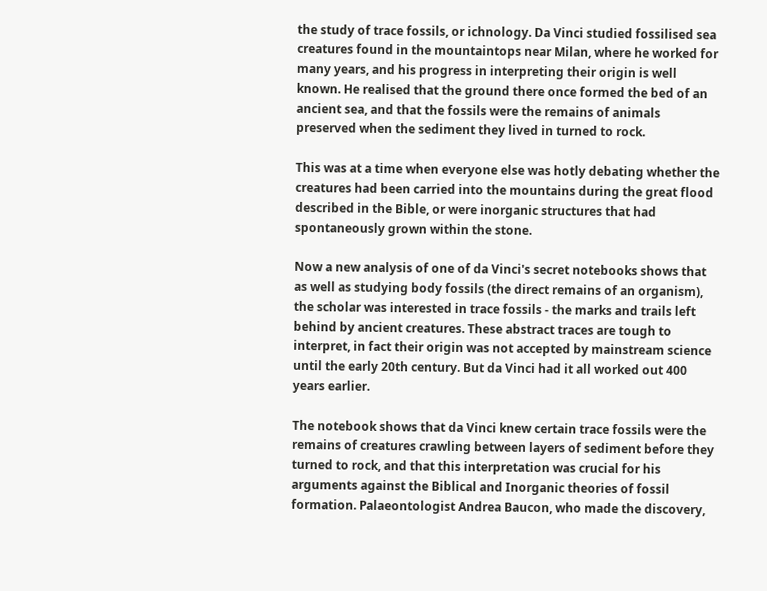the study of trace fossils, or ichnology. Da Vinci studied fossilised sea creatures found in the mountaintops near Milan, where he worked for many years, and his progress in interpreting their origin is well known. He realised that the ground there once formed the bed of an ancient sea, and that the fossils were the remains of animals preserved when the sediment they lived in turned to rock.

This was at a time when everyone else was hotly debating whether the creatures had been carried into the mountains during the great flood described in the Bible, or were inorganic structures that had spontaneously grown within the stone.

Now a new analysis of one of da Vinci's secret notebooks shows that as well as studying body fossils (the direct remains of an organism), the scholar was interested in trace fossils - the marks and trails left behind by ancient creatures. These abstract traces are tough to interpret, in fact their origin was not accepted by mainstream science until the early 20th century. But da Vinci had it all worked out 400 years earlier.

The notebook shows that da Vinci knew certain trace fossils were the remains of creatures crawling between layers of sediment before they turned to rock, and that this interpretation was crucial for his arguments against the Biblical and Inorganic theories of fossil formation. Palaeontologist Andrea Baucon, who made the discovery,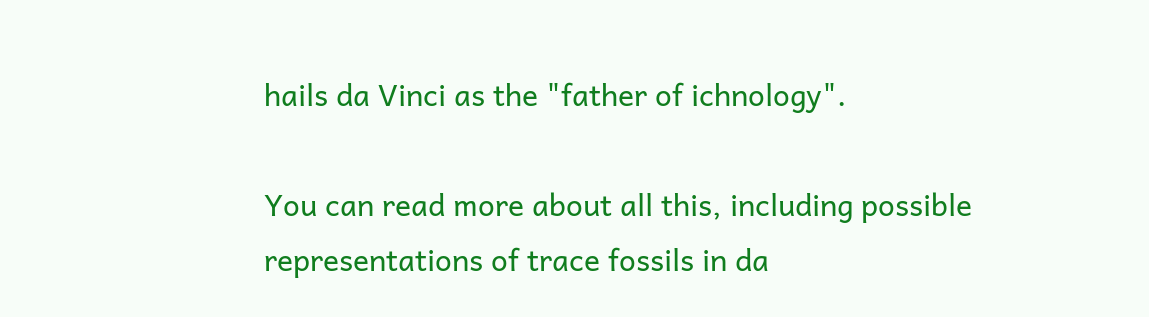hails da Vinci as the "father of ichnology".

You can read more about all this, including possible representations of trace fossils in da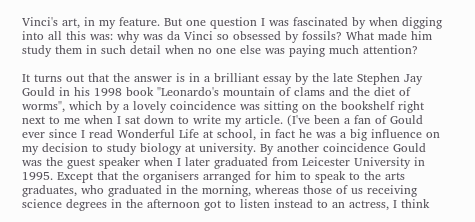Vinci's art, in my feature. But one question I was fascinated by when digging into all this was: why was da Vinci so obsessed by fossils? What made him study them in such detail when no one else was paying much attention?

It turns out that the answer is in a brilliant essay by the late Stephen Jay Gould in his 1998 book "Leonardo's mountain of clams and the diet of worms", which by a lovely coincidence was sitting on the bookshelf right next to me when I sat down to write my article. (I've been a fan of Gould ever since I read Wonderful Life at school, in fact he was a big influence on my decision to study biology at university. By another coincidence Gould was the guest speaker when I later graduated from Leicester University in 1995. Except that the organisers arranged for him to speak to the arts graduates, who graduated in the morning, whereas those of us receiving science degrees in the afternoon got to listen instead to an actress, I think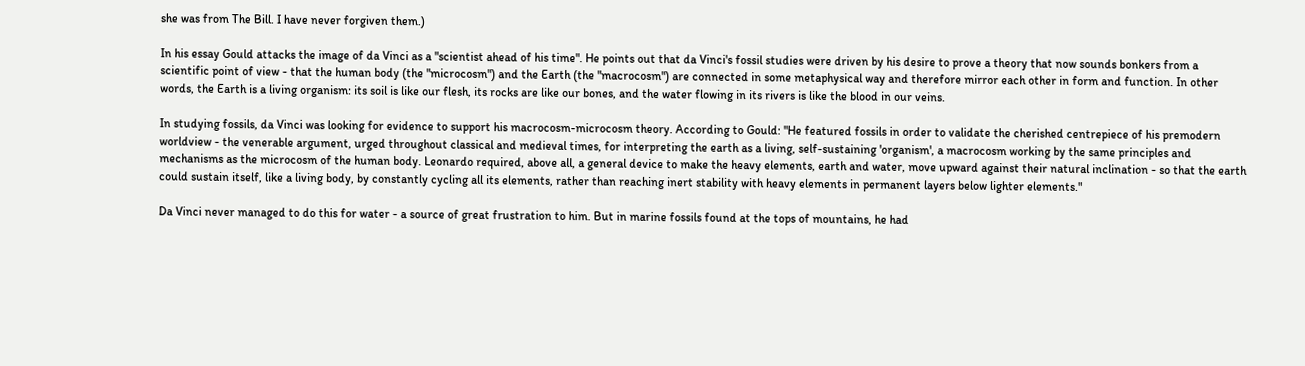she was from The Bill. I have never forgiven them.)

In his essay Gould attacks the image of da Vinci as a "scientist ahead of his time". He points out that da Vinci's fossil studies were driven by his desire to prove a theory that now sounds bonkers from a scientific point of view - that the human body (the "microcosm") and the Earth (the "macrocosm") are connected in some metaphysical way and therefore mirror each other in form and function. In other words, the Earth is a living organism: its soil is like our flesh, its rocks are like our bones, and the water flowing in its rivers is like the blood in our veins.

In studying fossils, da Vinci was looking for evidence to support his macrocosm-microcosm theory. According to Gould: "He featured fossils in order to validate the cherished centrepiece of his premodern worldview - the venerable argument, urged throughout classical and medieval times, for interpreting the earth as a living, self-sustaining 'organism', a macrocosm working by the same principles and mechanisms as the microcosm of the human body. Leonardo required, above all, a general device to make the heavy elements, earth and water, move upward against their natural inclination - so that the earth could sustain itself, like a living body, by constantly cycling all its elements, rather than reaching inert stability with heavy elements in permanent layers below lighter elements."

Da Vinci never managed to do this for water - a source of great frustration to him. But in marine fossils found at the tops of mountains, he had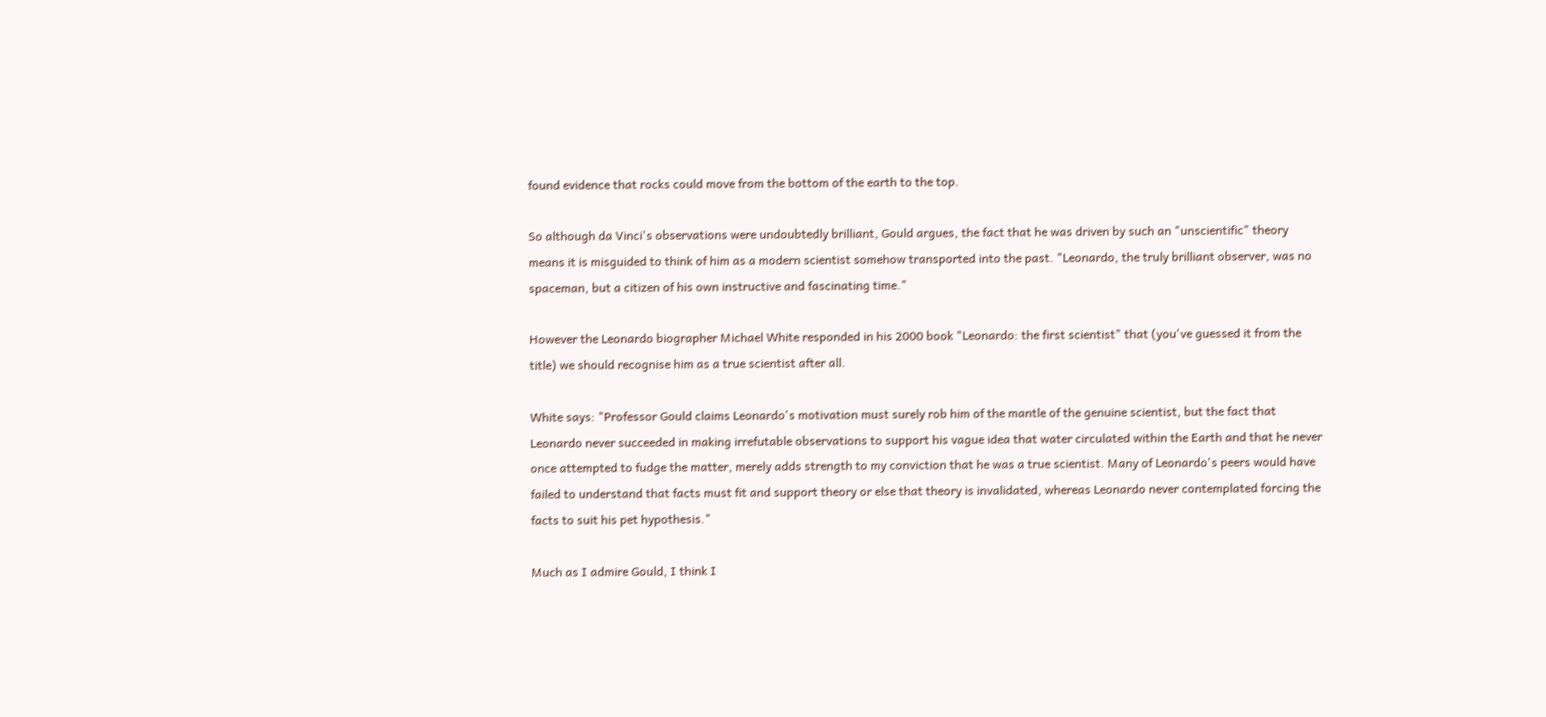found evidence that rocks could move from the bottom of the earth to the top.

So although da Vinci's observations were undoubtedly brilliant, Gould argues, the fact that he was driven by such an "unscientific" theory means it is misguided to think of him as a modern scientist somehow transported into the past. "Leonardo, the truly brilliant observer, was no spaceman, but a citizen of his own instructive and fascinating time."

However the Leonardo biographer Michael White responded in his 2000 book "Leonardo: the first scientist" that (you've guessed it from the title) we should recognise him as a true scientist after all.

White says: "Professor Gould claims Leonardo's motivation must surely rob him of the mantle of the genuine scientist, but the fact that Leonardo never succeeded in making irrefutable observations to support his vague idea that water circulated within the Earth and that he never once attempted to fudge the matter, merely adds strength to my conviction that he was a true scientist. Many of Leonardo's peers would have failed to understand that facts must fit and support theory or else that theory is invalidated, whereas Leonardo never contemplated forcing the facts to suit his pet hypothesis."

Much as I admire Gould, I think I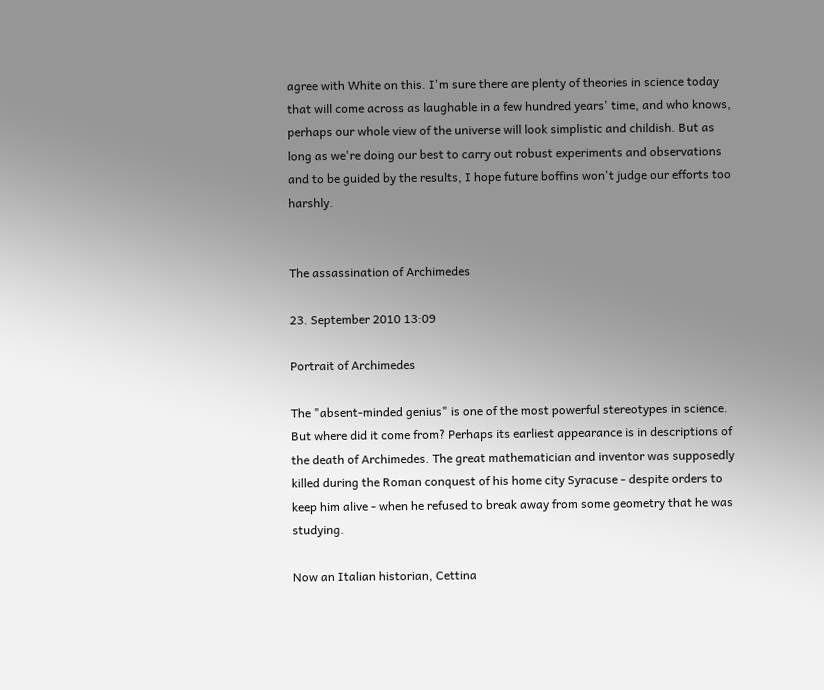agree with White on this. I'm sure there are plenty of theories in science today that will come across as laughable in a few hundred years' time, and who knows, perhaps our whole view of the universe will look simplistic and childish. But as long as we're doing our best to carry out robust experiments and observations and to be guided by the results, I hope future boffins won't judge our efforts too harshly.


The assassination of Archimedes

23. September 2010 13:09

Portrait of Archimedes

The "absent-minded genius" is one of the most powerful stereotypes in science. But where did it come from? Perhaps its earliest appearance is in descriptions of the death of Archimedes. The great mathematician and inventor was supposedly killed during the Roman conquest of his home city Syracuse - despite orders to keep him alive - when he refused to break away from some geometry that he was studying.

Now an Italian historian, Cettina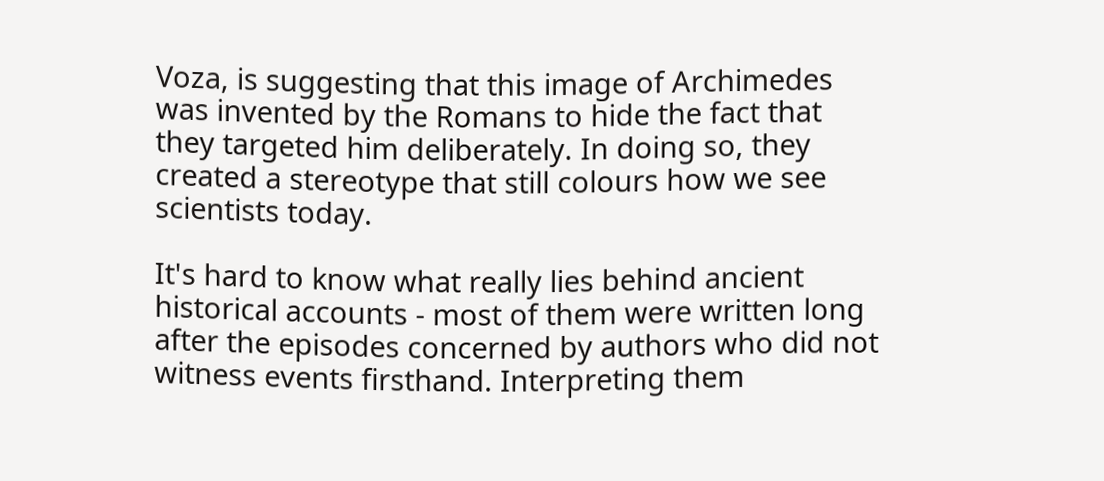Voza, is suggesting that this image of Archimedes was invented by the Romans to hide the fact that they targeted him deliberately. In doing so, they created a stereotype that still colours how we see scientists today.

It's hard to know what really lies behind ancient historical accounts - most of them were written long after the episodes concerned by authors who did not witness events firsthand. Interpreting them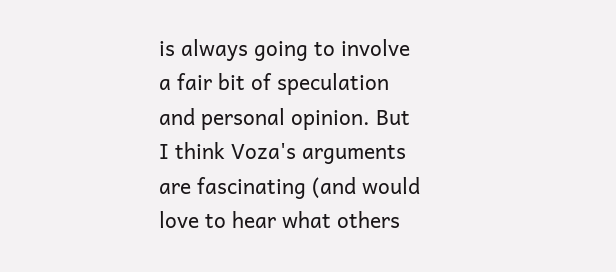is always going to involve a fair bit of speculation and personal opinion. But I think Voza's arguments are fascinating (and would love to hear what others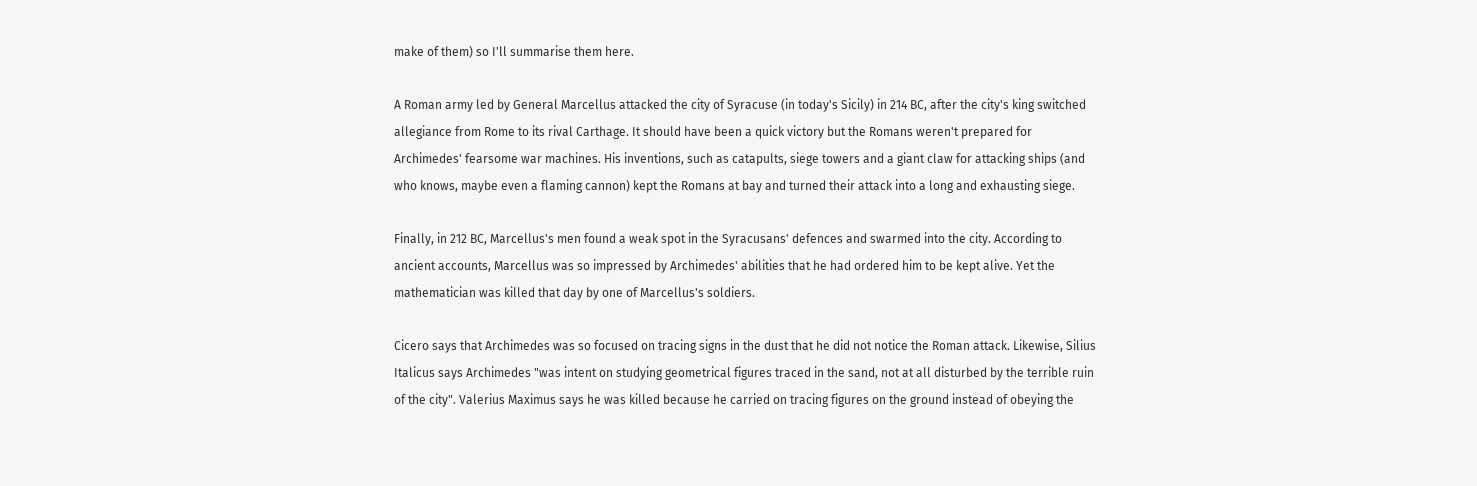make of them) so I'll summarise them here.

A Roman army led by General Marcellus attacked the city of Syracuse (in today's Sicily) in 214 BC, after the city's king switched allegiance from Rome to its rival Carthage. It should have been a quick victory but the Romans weren't prepared for Archimedes' fearsome war machines. His inventions, such as catapults, siege towers and a giant claw for attacking ships (and who knows, maybe even a flaming cannon) kept the Romans at bay and turned their attack into a long and exhausting siege.

Finally, in 212 BC, Marcellus's men found a weak spot in the Syracusans' defences and swarmed into the city. According to ancient accounts, Marcellus was so impressed by Archimedes' abilities that he had ordered him to be kept alive. Yet the mathematician was killed that day by one of Marcellus's soldiers.

Cicero says that Archimedes was so focused on tracing signs in the dust that he did not notice the Roman attack. Likewise, Silius Italicus says Archimedes "was intent on studying geometrical figures traced in the sand, not at all disturbed by the terrible ruin of the city". Valerius Maximus says he was killed because he carried on tracing figures on the ground instead of obeying the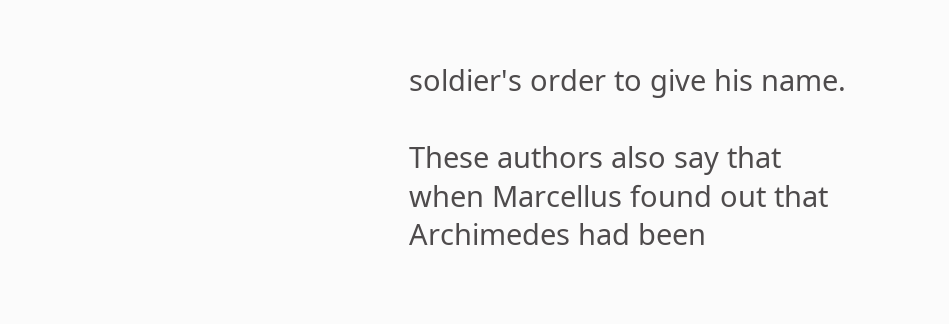soldier's order to give his name.

These authors also say that when Marcellus found out that Archimedes had been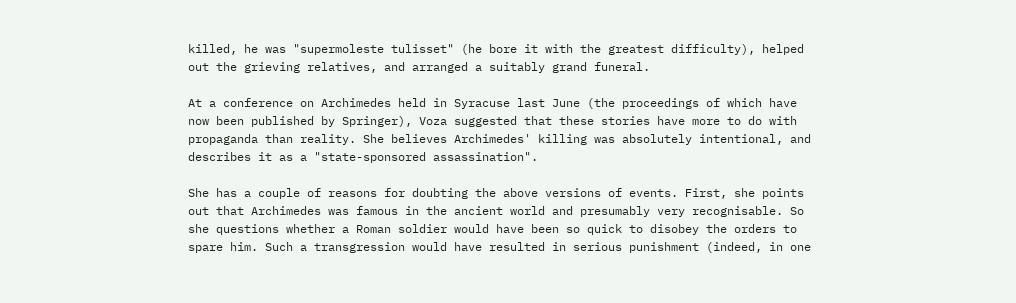killed, he was "supermoleste tulisset" (he bore it with the greatest difficulty), helped out the grieving relatives, and arranged a suitably grand funeral.

At a conference on Archimedes held in Syracuse last June (the proceedings of which have now been published by Springer), Voza suggested that these stories have more to do with propaganda than reality. She believes Archimedes' killing was absolutely intentional, and describes it as a "state-sponsored assassination".

She has a couple of reasons for doubting the above versions of events. First, she points out that Archimedes was famous in the ancient world and presumably very recognisable. So she questions whether a Roman soldier would have been so quick to disobey the orders to spare him. Such a transgression would have resulted in serious punishment (indeed, in one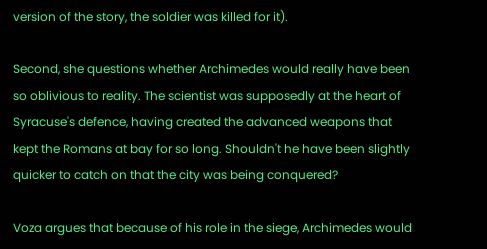version of the story, the soldier was killed for it).

Second, she questions whether Archimedes would really have been so oblivious to reality. The scientist was supposedly at the heart of Syracuse's defence, having created the advanced weapons that kept the Romans at bay for so long. Shouldn't he have been slightly quicker to catch on that the city was being conquered?

Voza argues that because of his role in the siege, Archimedes would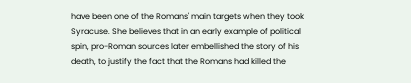have been one of the Romans' main targets when they took Syracuse. She believes that in an early example of political spin, pro-Roman sources later embellished the story of his death, to justify the fact that the Romans had killed the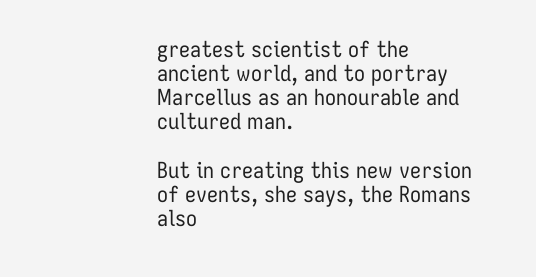greatest scientist of the ancient world, and to portray Marcellus as an honourable and cultured man.

But in creating this new version of events, she says, the Romans also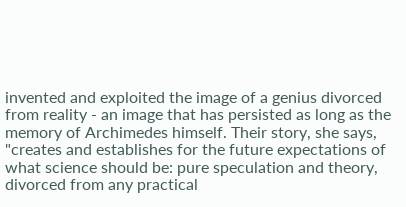invented and exploited the image of a genius divorced from reality - an image that has persisted as long as the memory of Archimedes himself. Their story, she says, "creates and establishes for the future expectations of what science should be: pure speculation and theory, divorced from any practical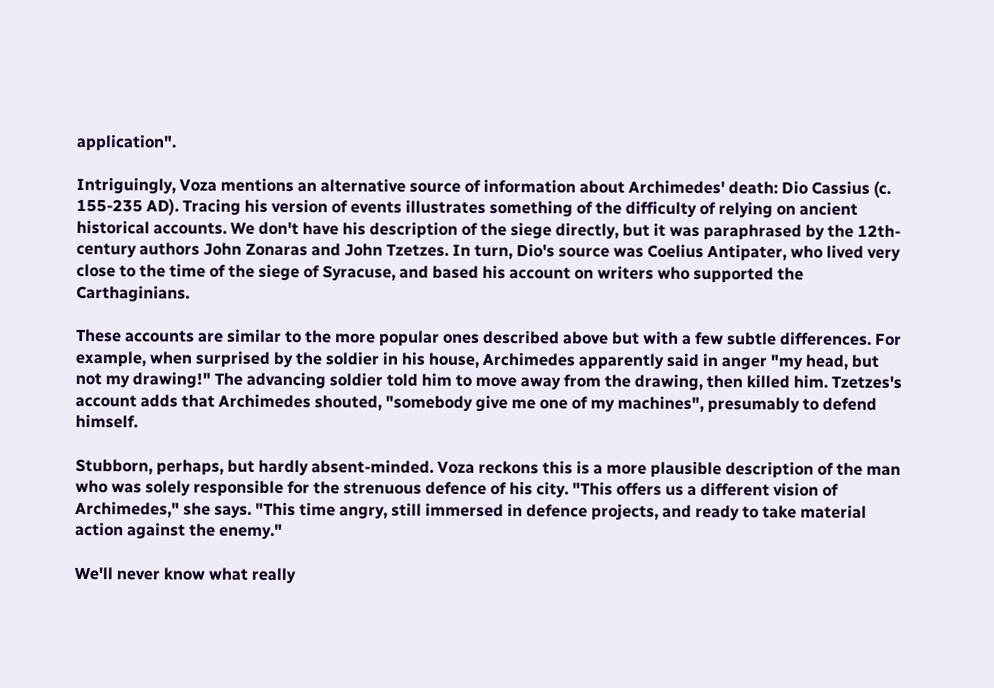application".

Intriguingly, Voza mentions an alternative source of information about Archimedes' death: Dio Cassius (c. 155-235 AD). Tracing his version of events illustrates something of the difficulty of relying on ancient historical accounts. We don't have his description of the siege directly, but it was paraphrased by the 12th-century authors John Zonaras and John Tzetzes. In turn, Dio's source was Coelius Antipater, who lived very close to the time of the siege of Syracuse, and based his account on writers who supported the Carthaginians.

These accounts are similar to the more popular ones described above but with a few subtle differences. For example, when surprised by the soldier in his house, Archimedes apparently said in anger "my head, but not my drawing!" The advancing soldier told him to move away from the drawing, then killed him. Tzetzes's account adds that Archimedes shouted, "somebody give me one of my machines", presumably to defend himself.

Stubborn, perhaps, but hardly absent-minded. Voza reckons this is a more plausible description of the man who was solely responsible for the strenuous defence of his city. "This offers us a different vision of Archimedes," she says. "This time angry, still immersed in defence projects, and ready to take material action against the enemy."

We'll never know what really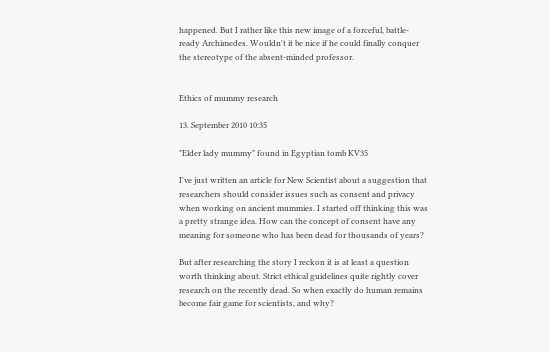happened. But I rather like this new image of a forceful, battle-ready Archimedes. Wouldn't it be nice if he could finally conquer the stereotype of the absent-minded professor.


Ethics of mummy research

13. September 2010 10:35

"Elder lady mummy" found in Egyptian tomb KV35

I've just written an article for New Scientist about a suggestion that researchers should consider issues such as consent and privacy when working on ancient mummies. I started off thinking this was a pretty strange idea. How can the concept of consent have any meaning for someone who has been dead for thousands of years?

But after researching the story I reckon it is at least a question worth thinking about. Strict ethical guidelines quite rightly cover research on the recently dead. So when exactly do human remains become fair game for scientists, and why?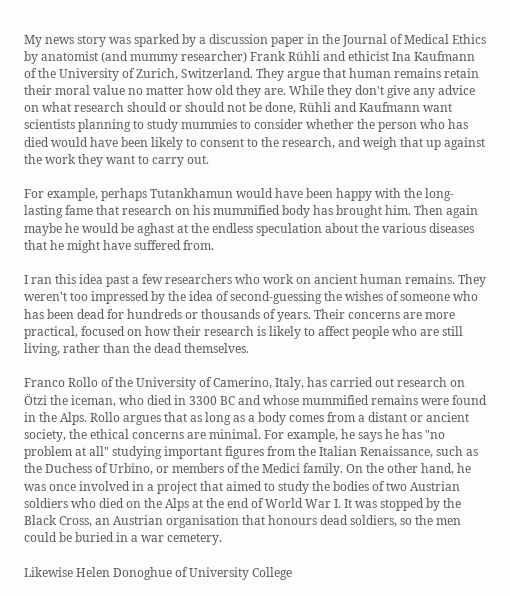My news story was sparked by a discussion paper in the Journal of Medical Ethics by anatomist (and mummy researcher) Frank Rühli and ethicist Ina Kaufmann of the University of Zurich, Switzerland. They argue that human remains retain their moral value no matter how old they are. While they don't give any advice on what research should or should not be done, Rühli and Kaufmann want scientists planning to study mummies to consider whether the person who has died would have been likely to consent to the research, and weigh that up against the work they want to carry out.

For example, perhaps Tutankhamun would have been happy with the long-lasting fame that research on his mummified body has brought him. Then again maybe he would be aghast at the endless speculation about the various diseases that he might have suffered from.

I ran this idea past a few researchers who work on ancient human remains. They weren't too impressed by the idea of second-guessing the wishes of someone who has been dead for hundreds or thousands of years. Their concerns are more practical, focused on how their research is likely to affect people who are still living, rather than the dead themselves.

Franco Rollo of the University of Camerino, Italy, has carried out research on Ötzi the iceman, who died in 3300 BC and whose mummified remains were found in the Alps. Rollo argues that as long as a body comes from a distant or ancient society, the ethical concerns are minimal. For example, he says he has "no problem at all" studying important figures from the Italian Renaissance, such as the Duchess of Urbino, or members of the Medici family. On the other hand, he was once involved in a project that aimed to study the bodies of two Austrian soldiers who died on the Alps at the end of World War I. It was stopped by the Black Cross, an Austrian organisation that honours dead soldiers, so the men could be buried in a war cemetery.

Likewise Helen Donoghue of University College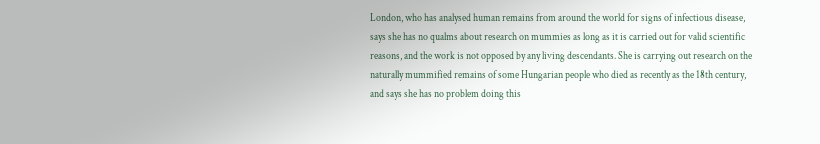London, who has analysed human remains from around the world for signs of infectious disease, says she has no qualms about research on mummies as long as it is carried out for valid scientific reasons, and the work is not opposed by any living descendants. She is carrying out research on the naturally mummified remains of some Hungarian people who died as recently as the 18th century, and says she has no problem doing this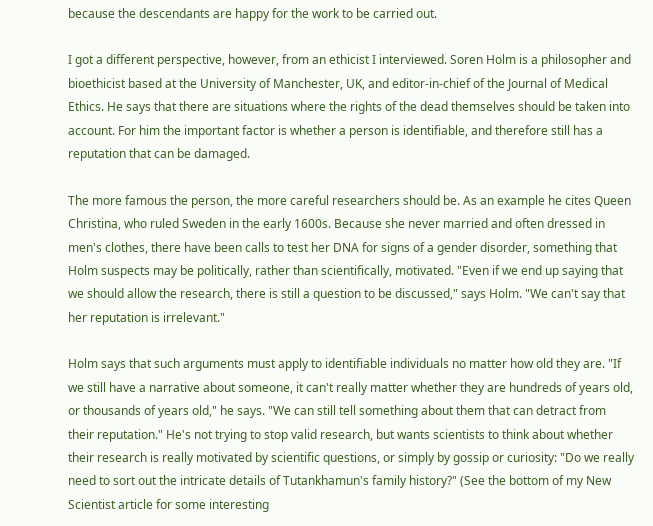because the descendants are happy for the work to be carried out.

I got a different perspective, however, from an ethicist I interviewed. Soren Holm is a philosopher and bioethicist based at the University of Manchester, UK, and editor-in-chief of the Journal of Medical Ethics. He says that there are situations where the rights of the dead themselves should be taken into account. For him the important factor is whether a person is identifiable, and therefore still has a reputation that can be damaged.

The more famous the person, the more careful researchers should be. As an example he cites Queen Christina, who ruled Sweden in the early 1600s. Because she never married and often dressed in men's clothes, there have been calls to test her DNA for signs of a gender disorder, something that Holm suspects may be politically, rather than scientifically, motivated. "Even if we end up saying that we should allow the research, there is still a question to be discussed," says Holm. "We can't say that her reputation is irrelevant."

Holm says that such arguments must apply to identifiable individuals no matter how old they are. "If we still have a narrative about someone, it can't really matter whether they are hundreds of years old, or thousands of years old," he says. "We can still tell something about them that can detract from their reputation." He's not trying to stop valid research, but wants scientists to think about whether their research is really motivated by scientific questions, or simply by gossip or curiosity: "Do we really need to sort out the intricate details of Tutankhamun's family history?" (See the bottom of my New Scientist article for some interesting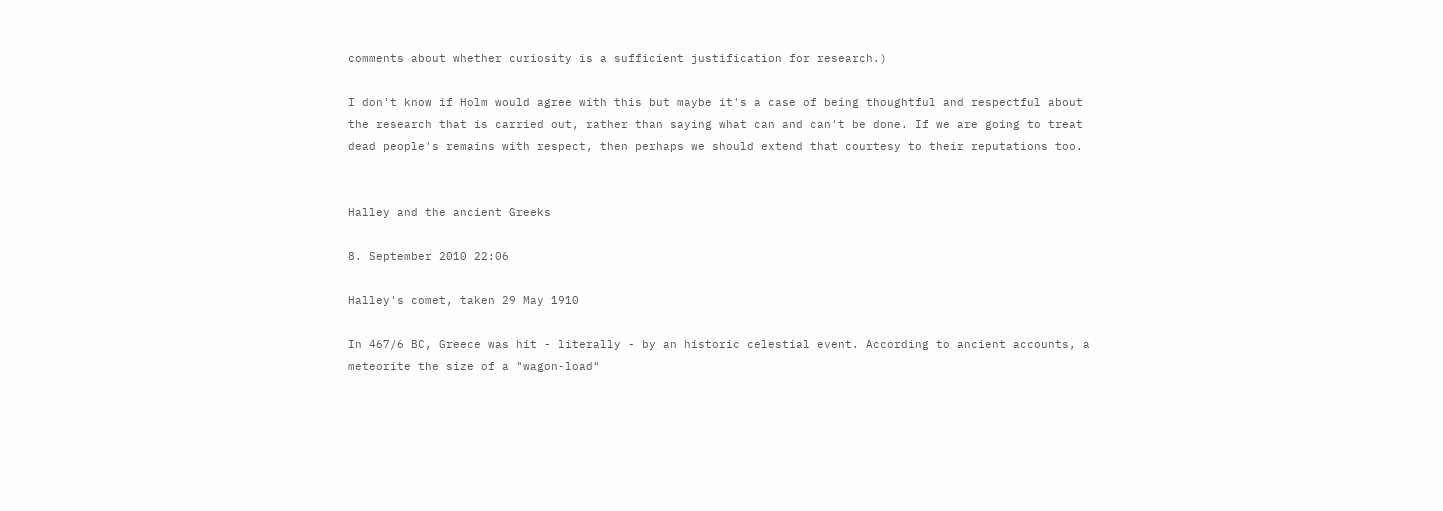comments about whether curiosity is a sufficient justification for research.)

I don't know if Holm would agree with this but maybe it's a case of being thoughtful and respectful about the research that is carried out, rather than saying what can and can't be done. If we are going to treat dead people's remains with respect, then perhaps we should extend that courtesy to their reputations too.


Halley and the ancient Greeks

8. September 2010 22:06

Halley's comet, taken 29 May 1910

In 467/6 BC, Greece was hit - literally - by an historic celestial event. According to ancient accounts, a meteorite the size of a "wagon-load"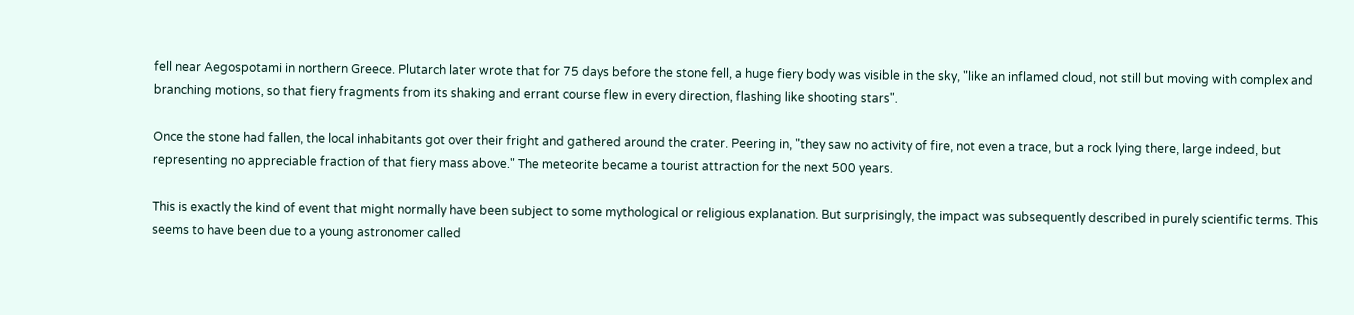fell near Aegospotami in northern Greece. Plutarch later wrote that for 75 days before the stone fell, a huge fiery body was visible in the sky, "like an inflamed cloud, not still but moving with complex and branching motions, so that fiery fragments from its shaking and errant course flew in every direction, flashing like shooting stars".

Once the stone had fallen, the local inhabitants got over their fright and gathered around the crater. Peering in, "they saw no activity of fire, not even a trace, but a rock lying there, large indeed, but representing no appreciable fraction of that fiery mass above." The meteorite became a tourist attraction for the next 500 years.

This is exactly the kind of event that might normally have been subject to some mythological or religious explanation. But surprisingly, the impact was subsequently described in purely scientific terms. This seems to have been due to a young astronomer called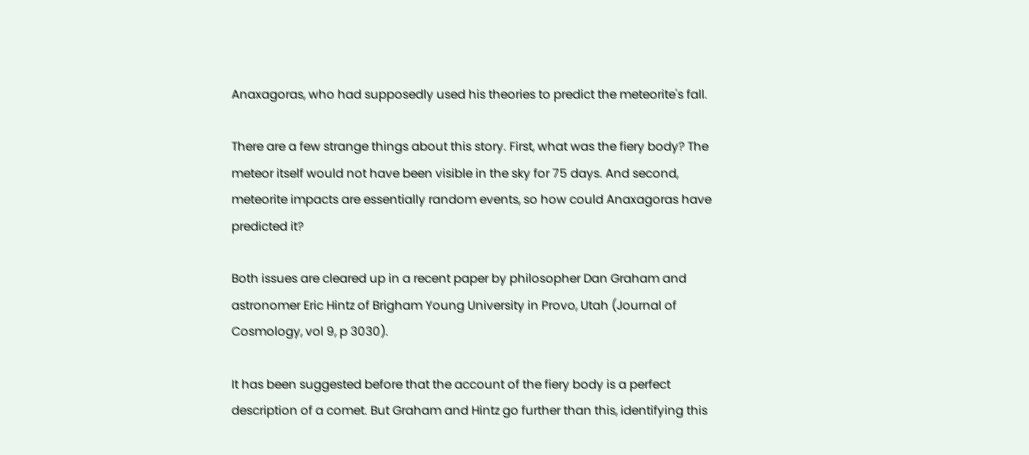Anaxagoras, who had supposedly used his theories to predict the meteorite's fall.

There are a few strange things about this story. First, what was the fiery body? The meteor itself would not have been visible in the sky for 75 days. And second, meteorite impacts are essentially random events, so how could Anaxagoras have predicted it?

Both issues are cleared up in a recent paper by philosopher Dan Graham and astronomer Eric Hintz of Brigham Young University in Provo, Utah (Journal of Cosmology, vol 9, p 3030).

It has been suggested before that the account of the fiery body is a perfect description of a comet. But Graham and Hintz go further than this, identifying this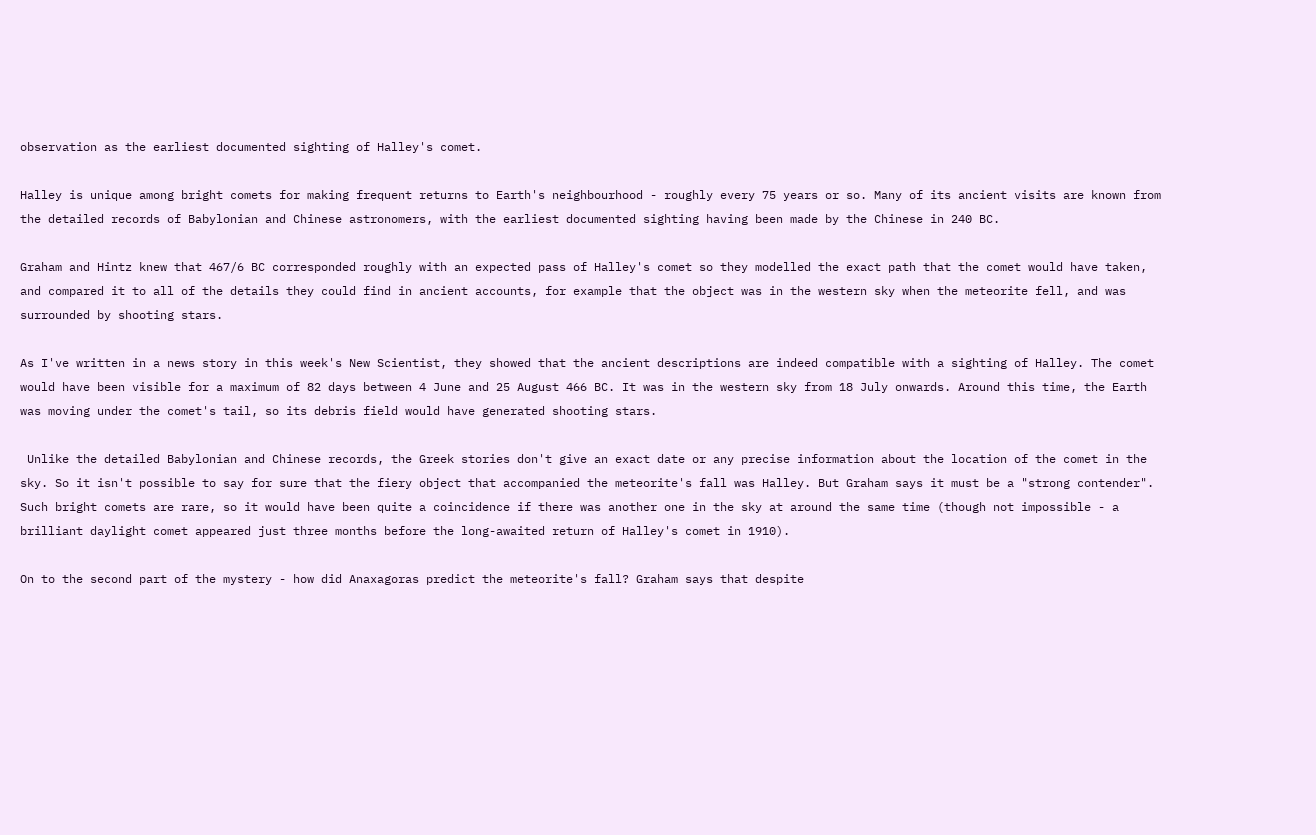observation as the earliest documented sighting of Halley's comet.

Halley is unique among bright comets for making frequent returns to Earth's neighbourhood - roughly every 75 years or so. Many of its ancient visits are known from the detailed records of Babylonian and Chinese astronomers, with the earliest documented sighting having been made by the Chinese in 240 BC.

Graham and Hintz knew that 467/6 BC corresponded roughly with an expected pass of Halley's comet so they modelled the exact path that the comet would have taken, and compared it to all of the details they could find in ancient accounts, for example that the object was in the western sky when the meteorite fell, and was surrounded by shooting stars.

As I've written in a news story in this week's New Scientist, they showed that the ancient descriptions are indeed compatible with a sighting of Halley. The comet would have been visible for a maximum of 82 days between 4 June and 25 August 466 BC. It was in the western sky from 18 July onwards. Around this time, the Earth was moving under the comet's tail, so its debris field would have generated shooting stars.

 Unlike the detailed Babylonian and Chinese records, the Greek stories don't give an exact date or any precise information about the location of the comet in the sky. So it isn't possible to say for sure that the fiery object that accompanied the meteorite's fall was Halley. But Graham says it must be a "strong contender". Such bright comets are rare, so it would have been quite a coincidence if there was another one in the sky at around the same time (though not impossible - a brilliant daylight comet appeared just three months before the long-awaited return of Halley's comet in 1910).

On to the second part of the mystery - how did Anaxagoras predict the meteorite's fall? Graham says that despite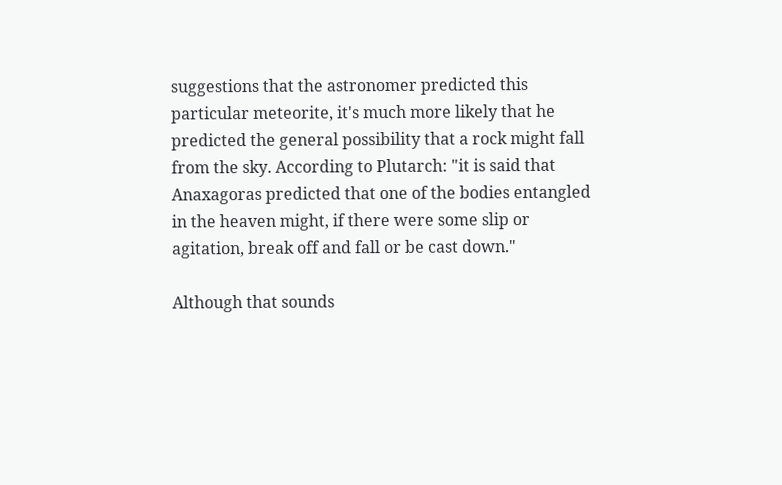suggestions that the astronomer predicted this particular meteorite, it's much more likely that he predicted the general possibility that a rock might fall from the sky. According to Plutarch: "it is said that Anaxagoras predicted that one of the bodies entangled in the heaven might, if there were some slip or agitation, break off and fall or be cast down."

Although that sounds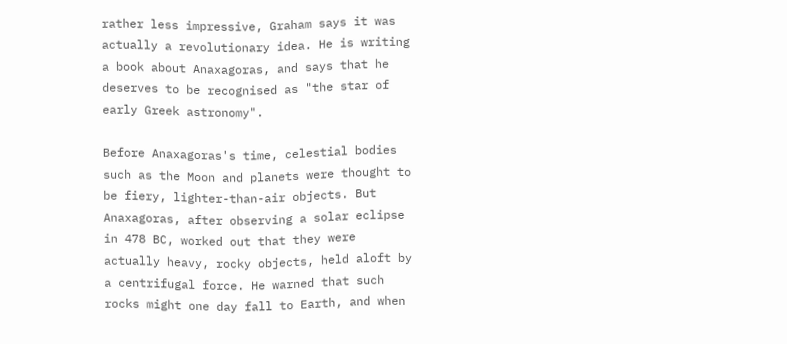rather less impressive, Graham says it was actually a revolutionary idea. He is writing a book about Anaxagoras, and says that he deserves to be recognised as "the star of early Greek astronomy".

Before Anaxagoras's time, celestial bodies such as the Moon and planets were thought to be fiery, lighter-than-air objects. But Anaxagoras, after observing a solar eclipse in 478 BC, worked out that they were actually heavy, rocky objects, held aloft by a centrifugal force. He warned that such rocks might one day fall to Earth, and when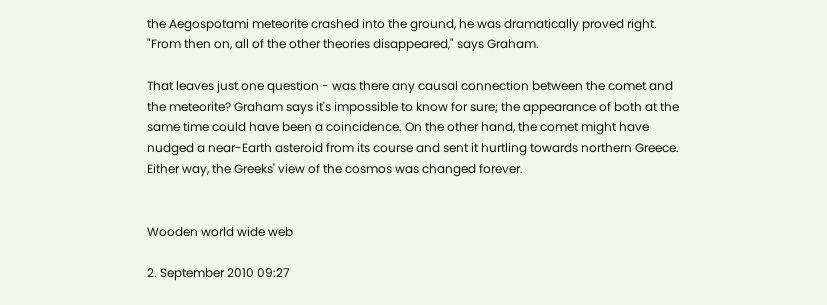the Aegospotami meteorite crashed into the ground, he was dramatically proved right. "From then on, all of the other theories disappeared," says Graham.

That leaves just one question - was there any causal connection between the comet and the meteorite? Graham says it's impossible to know for sure; the appearance of both at the same time could have been a coincidence. On the other hand, the comet might have nudged a near-Earth asteroid from its course and sent it hurtling towards northern Greece. Either way, the Greeks' view of the cosmos was changed forever.


Wooden world wide web

2. September 2010 09:27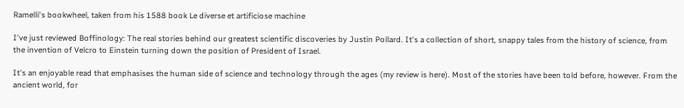Ramelli's bookwheel, taken from his 1588 book Le diverse et artificiose machine

I've just reviewed Boffinology: The real stories behind our greatest scientific discoveries by Justin Pollard. It's a collection of short, snappy tales from the history of science, from the invention of Velcro to Einstein turning down the position of President of Israel.

It's an enjoyable read that emphasises the human side of science and technology through the ages (my review is here). Most of the stories have been told before, however. From the ancient world, for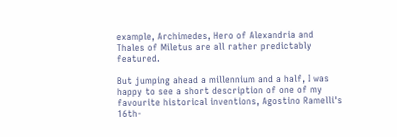example, Archimedes, Hero of Alexandria and Thales of Miletus are all rather predictably featured.

But jumping ahead a millennium and a half, I was happy to see a short description of one of my favourite historical inventions, Agostino Ramelli's 16th-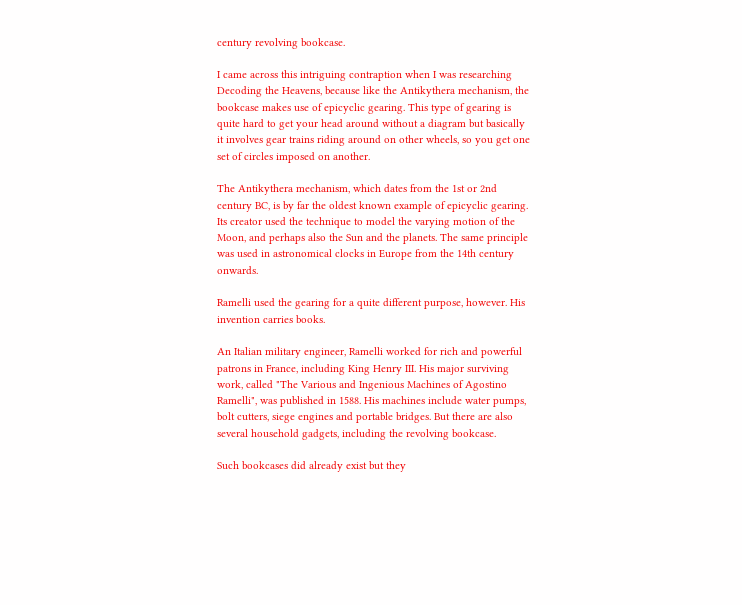century revolving bookcase.

I came across this intriguing contraption when I was researching Decoding the Heavens, because like the Antikythera mechanism, the bookcase makes use of epicyclic gearing. This type of gearing is quite hard to get your head around without a diagram but basically it involves gear trains riding around on other wheels, so you get one set of circles imposed on another.

The Antikythera mechanism, which dates from the 1st or 2nd century BC, is by far the oldest known example of epicyclic gearing. Its creator used the technique to model the varying motion of the Moon, and perhaps also the Sun and the planets. The same principle was used in astronomical clocks in Europe from the 14th century onwards.

Ramelli used the gearing for a quite different purpose, however. His invention carries books.

An Italian military engineer, Ramelli worked for rich and powerful patrons in France, including King Henry III. His major surviving work, called "The Various and Ingenious Machines of Agostino Ramelli", was published in 1588. His machines include water pumps, bolt cutters, siege engines and portable bridges. But there are also several household gadgets, including the revolving bookcase.

Such bookcases did already exist but they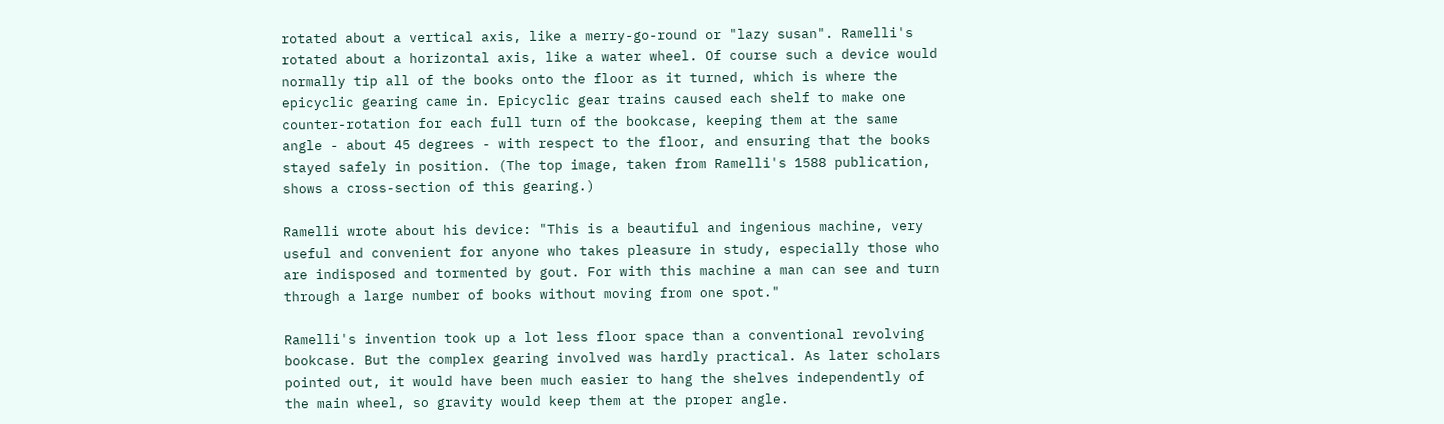rotated about a vertical axis, like a merry-go-round or "lazy susan". Ramelli's rotated about a horizontal axis, like a water wheel. Of course such a device would normally tip all of the books onto the floor as it turned, which is where the epicyclic gearing came in. Epicyclic gear trains caused each shelf to make one counter-rotation for each full turn of the bookcase, keeping them at the same angle - about 45 degrees - with respect to the floor, and ensuring that the books stayed safely in position. (The top image, taken from Ramelli's 1588 publication, shows a cross-section of this gearing.)

Ramelli wrote about his device: "This is a beautiful and ingenious machine, very useful and convenient for anyone who takes pleasure in study, especially those who are indisposed and tormented by gout. For with this machine a man can see and turn through a large number of books without moving from one spot."

Ramelli's invention took up a lot less floor space than a conventional revolving bookcase. But the complex gearing involved was hardly practical. As later scholars pointed out, it would have been much easier to hang the shelves independently of the main wheel, so gravity would keep them at the proper angle.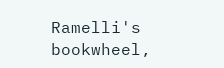Ramelli's bookwheel,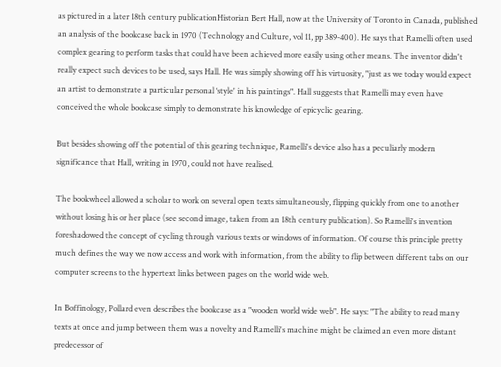as pictured in a later 18th century publicationHistorian Bert Hall, now at the University of Toronto in Canada, published an analysis of the bookcase back in 1970 (Technology and Culture, vol 11, pp 389-400). He says that Ramelli often used complex gearing to perform tasks that could have been achieved more easily using other means. The inventor didn't really expect such devices to be used, says Hall. He was simply showing off his virtuosity, "just as we today would expect an artist to demonstrate a particular personal ‘style' in his paintings". Hall suggests that Ramelli may even have conceived the whole bookcase simply to demonstrate his knowledge of epicyclic gearing.

But besides showing off the potential of this gearing technique, Ramelli's device also has a peculiarly modern significance that Hall, writing in 1970, could not have realised.

The bookwheel allowed a scholar to work on several open texts simultaneously, flipping quickly from one to another without losing his or her place (see second image, taken from an 18th century publication). So Ramelli's invention foreshadowed the concept of cycling through various texts or windows of information. Of course this principle pretty much defines the way we now access and work with information, from the ability to flip between different tabs on our computer screens to the hypertext links between pages on the world wide web.

In Boffinology, Pollard even describes the bookcase as a "wooden world wide web". He says: "The ability to read many texts at once and jump between them was a novelty and Ramelli's machine might be claimed an even more distant predecessor of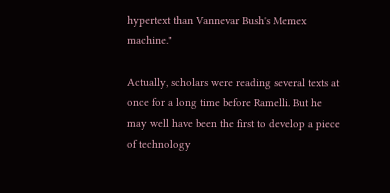hypertext than Vannevar Bush's Memex machine."

Actually, scholars were reading several texts at once for a long time before Ramelli. But he may well have been the first to develop a piece of technology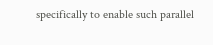specifically to enable such parallel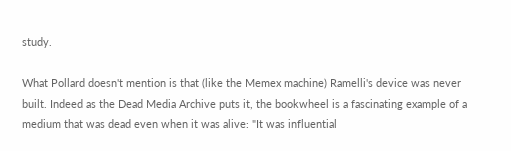study.

What Pollard doesn't mention is that (like the Memex machine) Ramelli's device was never built. Indeed as the Dead Media Archive puts it, the bookwheel is a fascinating example of a medium that was dead even when it was alive: "It was influential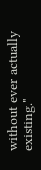without ever actually existing."